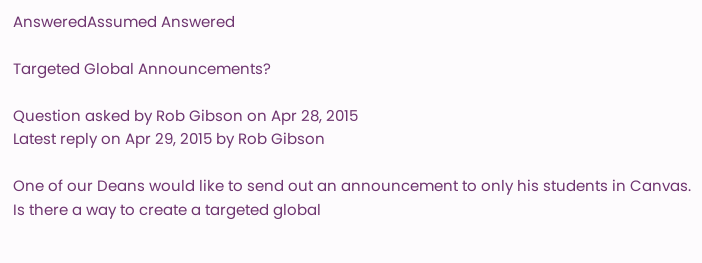AnsweredAssumed Answered

Targeted Global Announcements?

Question asked by Rob Gibson on Apr 28, 2015
Latest reply on Apr 29, 2015 by Rob Gibson

One of our Deans would like to send out an announcement to only his students in Canvas. Is there a way to create a targeted global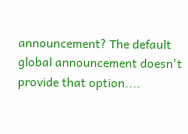announcement? The default global announcement doesn't provide that option....